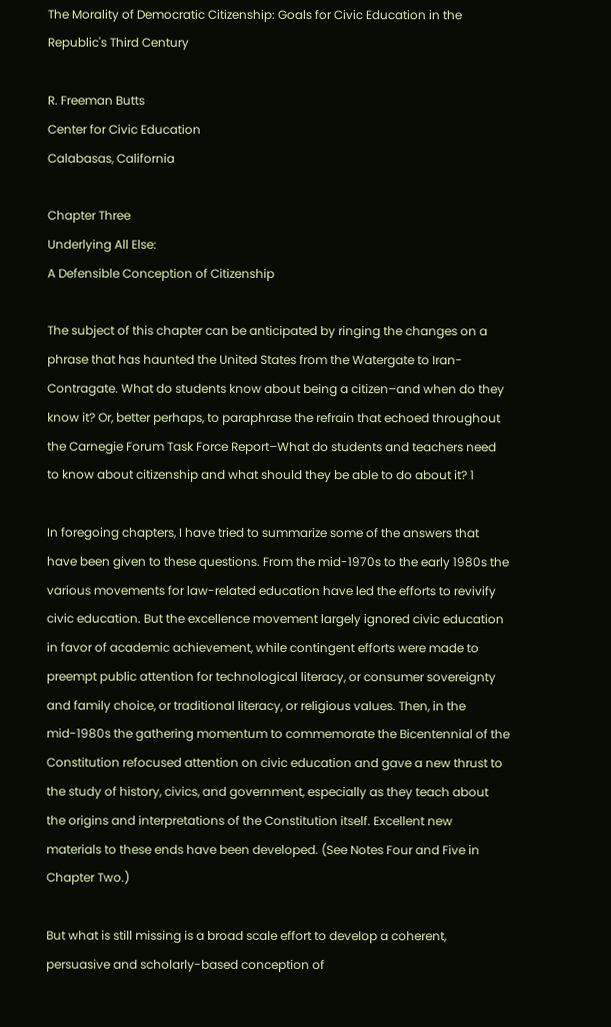The Morality of Democratic Citizenship: Goals for Civic Education in the Republic's Third Century

R. Freeman Butts
Center for Civic Education
Calabasas, California

Chapter Three
Underlying All Else:
A Defensible Conception of Citizenship

The subject of this chapter can be anticipated by ringing the changes on a phrase that has haunted the United States from the Watergate to Iran-Contragate. What do students know about being a citizen–and when do they know it? Or, better perhaps, to paraphrase the refrain that echoed throughout the Carnegie Forum Task Force Report–What do students and teachers need to know about citizenship and what should they be able to do about it? 1

In foregoing chapters, I have tried to summarize some of the answers that have been given to these questions. From the mid-1970s to the early 1980s the various movements for law-related education have led the efforts to revivify civic education. But the excellence movement largely ignored civic education in favor of academic achievement, while contingent efforts were made to preempt public attention for technological literacy, or consumer sovereignty and family choice, or traditional literacy, or religious values. Then, in the mid-1980s the gathering momentum to commemorate the Bicentennial of the Constitution refocused attention on civic education and gave a new thrust to the study of history, civics, and government, especially as they teach about the origins and interpretations of the Constitution itself. Excellent new materials to these ends have been developed. (See Notes Four and Five in Chapter Two.)

But what is still missing is a broad scale effort to develop a coherent, persuasive and scholarly-based conception of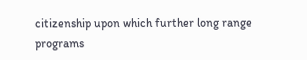citizenship upon which further long range programs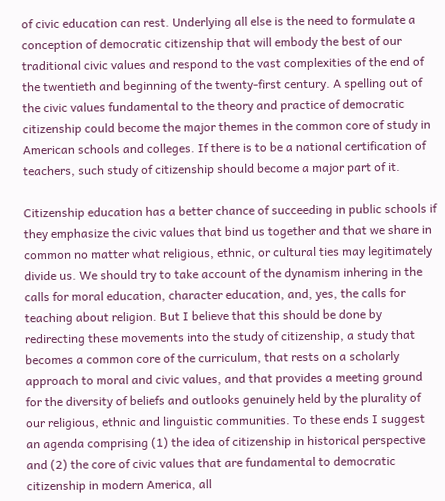of civic education can rest. Underlying all else is the need to formulate a conception of democratic citizenship that will embody the best of our traditional civic values and respond to the vast complexities of the end of the twentieth and beginning of the twenty-first century. A spelling out of the civic values fundamental to the theory and practice of democratic citizenship could become the major themes in the common core of study in American schools and colleges. If there is to be a national certification of teachers, such study of citizenship should become a major part of it.

Citizenship education has a better chance of succeeding in public schools if they emphasize the civic values that bind us together and that we share in common no matter what religious, ethnic, or cultural ties may legitimately divide us. We should try to take account of the dynamism inhering in the calls for moral education, character education, and, yes, the calls for teaching about religion. But I believe that this should be done by redirecting these movements into the study of citizenship, a study that becomes a common core of the curriculum, that rests on a scholarly approach to moral and civic values, and that provides a meeting ground for the diversity of beliefs and outlooks genuinely held by the plurality of our religious, ethnic and linguistic communities. To these ends I suggest an agenda comprising (1) the idea of citizenship in historical perspective and (2) the core of civic values that are fundamental to democratic citizenship in modern America, all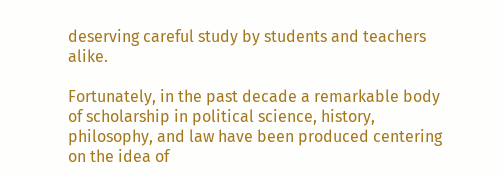deserving careful study by students and teachers alike.

Fortunately, in the past decade a remarkable body of scholarship in political science, history, philosophy, and law have been produced centering on the idea of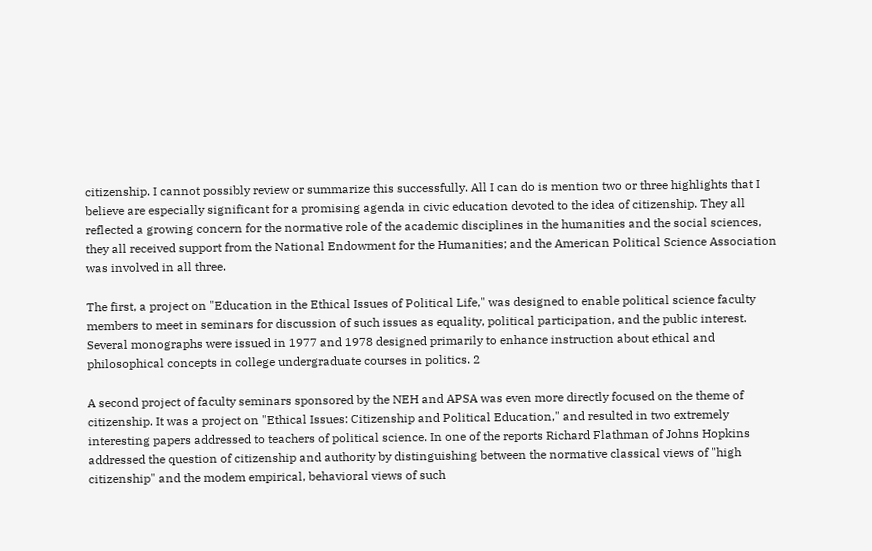citizenship. I cannot possibly review or summarize this successfully. All I can do is mention two or three highlights that I believe are especially significant for a promising agenda in civic education devoted to the idea of citizenship. They all reflected a growing concern for the normative role of the academic disciplines in the humanities and the social sciences, they all received support from the National Endowment for the Humanities; and the American Political Science Association was involved in all three.

The first, a project on "Education in the Ethical Issues of Political Life," was designed to enable political science faculty members to meet in seminars for discussion of such issues as equality, political participation, and the public interest. Several monographs were issued in 1977 and 1978 designed primarily to enhance instruction about ethical and philosophical concepts in college undergraduate courses in politics. 2

A second project of faculty seminars sponsored by the NEH and APSA was even more directly focused on the theme of citizenship. It was a project on "Ethical Issues: Citizenship and Political Education," and resulted in two extremely interesting papers addressed to teachers of political science. In one of the reports Richard Flathman of Johns Hopkins addressed the question of citizenship and authority by distinguishing between the normative classical views of "high citizenship" and the modem empirical, behavioral views of such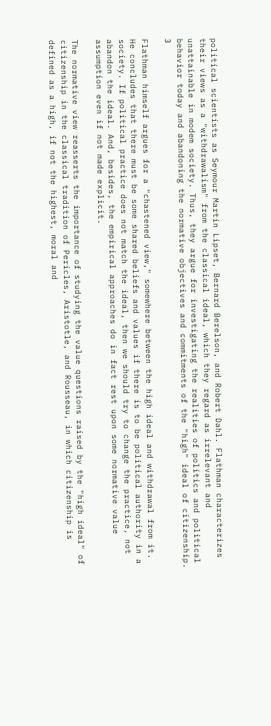political scientists as Seymour Martin Lipset, Bernard Berelson, and Robert Dahl. Flathman characterizes their views as a "withdrawalism" from the classical ideal, which they regard as irrelevant and unattainable in modem society. Thus, they argue for investigating the realities of politics and political behavior today and abandoning the normative objectives and commitments of the "high" ideal of citizenship. 3

Flathman himself argues for a "chastened view," somewhere between the high ideal and withdrawal from it. He concludes that there must be some shared beliefs and values if there is to be political authority in a society. If political practice does not match the ideal, then we should try to change the practice, not abandon the ideal. And, besides, the empirical approaches do in fact rest upon some normative value assumption even if not made explicit.

The normative view reasserts the importance of studying the value questions raised by the "high ideal" of citizenship in the classical tradition of Pericles, Aristotle, and Rousseau, in which citizenship is defined as a high, if not the highest, moral and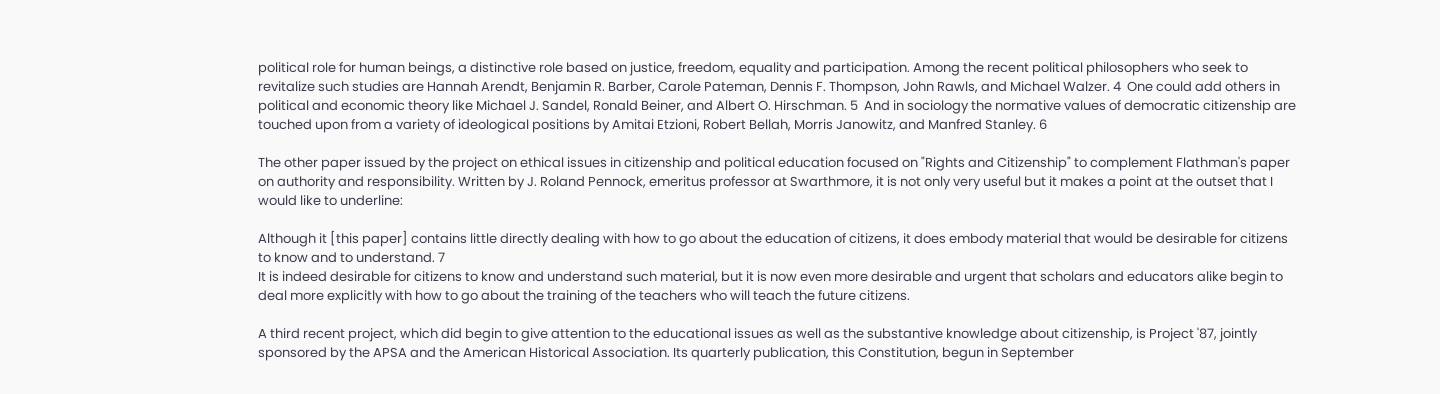political role for human beings, a distinctive role based on justice, freedom, equality and participation. Among the recent political philosophers who seek to revitalize such studies are Hannah Arendt, Benjamin R. Barber, Carole Pateman, Dennis F. Thompson, John Rawls, and Michael Walzer. 4  One could add others in political and economic theory like Michael J. Sandel, Ronald Beiner, and Albert O. Hirschman. 5  And in sociology the normative values of democratic citizenship are touched upon from a variety of ideological positions by Amitai Etzioni, Robert Bellah, Morris Janowitz, and Manfred Stanley. 6

The other paper issued by the project on ethical issues in citizenship and political education focused on "Rights and Citizenship" to complement Flathman's paper on authority and responsibility. Written by J. Roland Pennock, emeritus professor at Swarthmore, it is not only very useful but it makes a point at the outset that I would like to underline:

Although it [this paper] contains little directly dealing with how to go about the education of citizens, it does embody material that would be desirable for citizens to know and to understand. 7
It is indeed desirable for citizens to know and understand such material, but it is now even more desirable and urgent that scholars and educators alike begin to deal more explicitly with how to go about the training of the teachers who will teach the future citizens.

A third recent project, which did begin to give attention to the educational issues as well as the substantive knowledge about citizenship, is Project '87, jointly sponsored by the APSA and the American Historical Association. Its quarterly publication, this Constitution, begun in September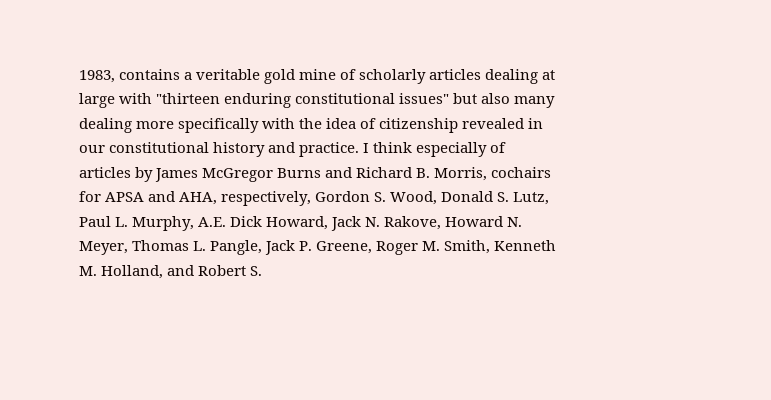1983, contains a veritable gold mine of scholarly articles dealing at large with "thirteen enduring constitutional issues" but also many dealing more specifically with the idea of citizenship revealed in our constitutional history and practice. I think especially of articles by James McGregor Burns and Richard B. Morris, cochairs for APSA and AHA, respectively, Gordon S. Wood, Donald S. Lutz, Paul L. Murphy, A.E. Dick Howard, Jack N. Rakove, Howard N. Meyer, Thomas L. Pangle, Jack P. Greene, Roger M. Smith, Kenneth M. Holland, and Robert S.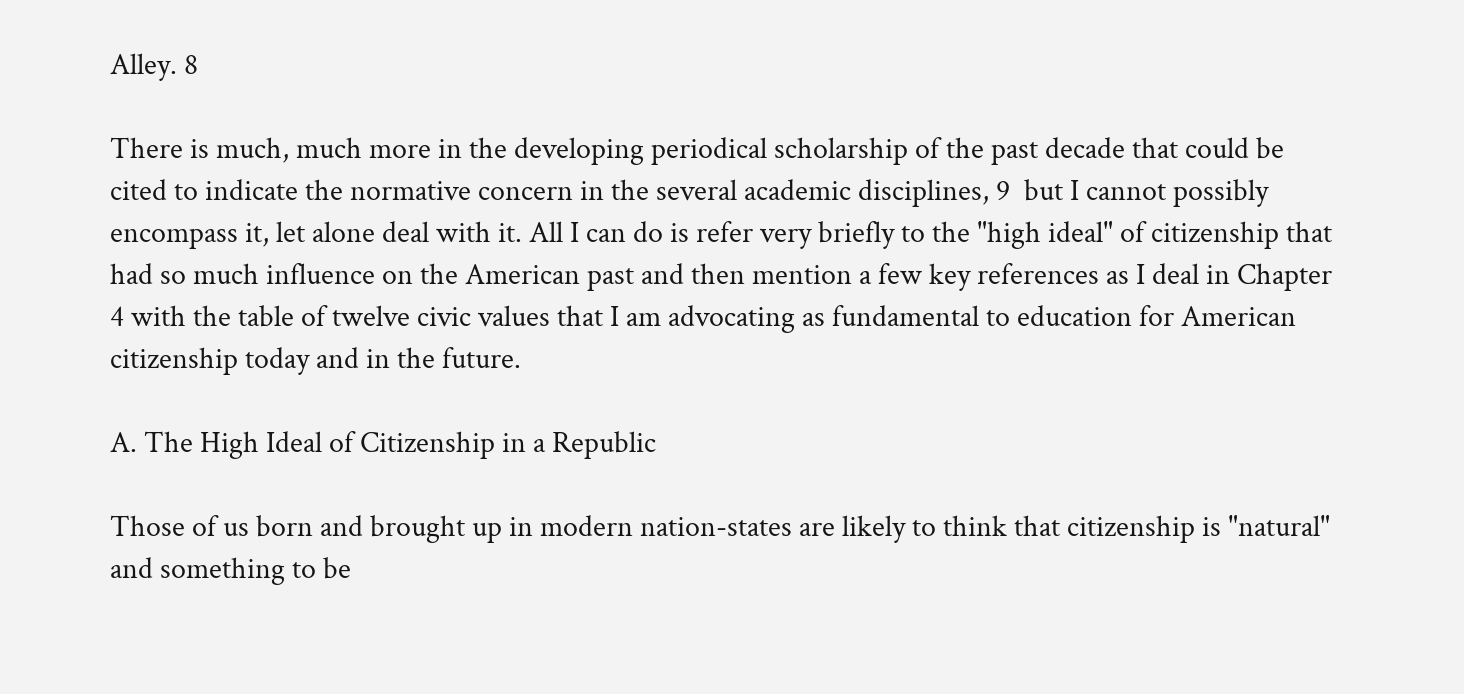Alley. 8

There is much, much more in the developing periodical scholarship of the past decade that could be cited to indicate the normative concern in the several academic disciplines, 9  but I cannot possibly encompass it, let alone deal with it. All I can do is refer very briefly to the "high ideal" of citizenship that had so much influence on the American past and then mention a few key references as I deal in Chapter 4 with the table of twelve civic values that I am advocating as fundamental to education for American citizenship today and in the future.

A. The High Ideal of Citizenship in a Republic

Those of us born and brought up in modern nation-states are likely to think that citizenship is "natural" and something to be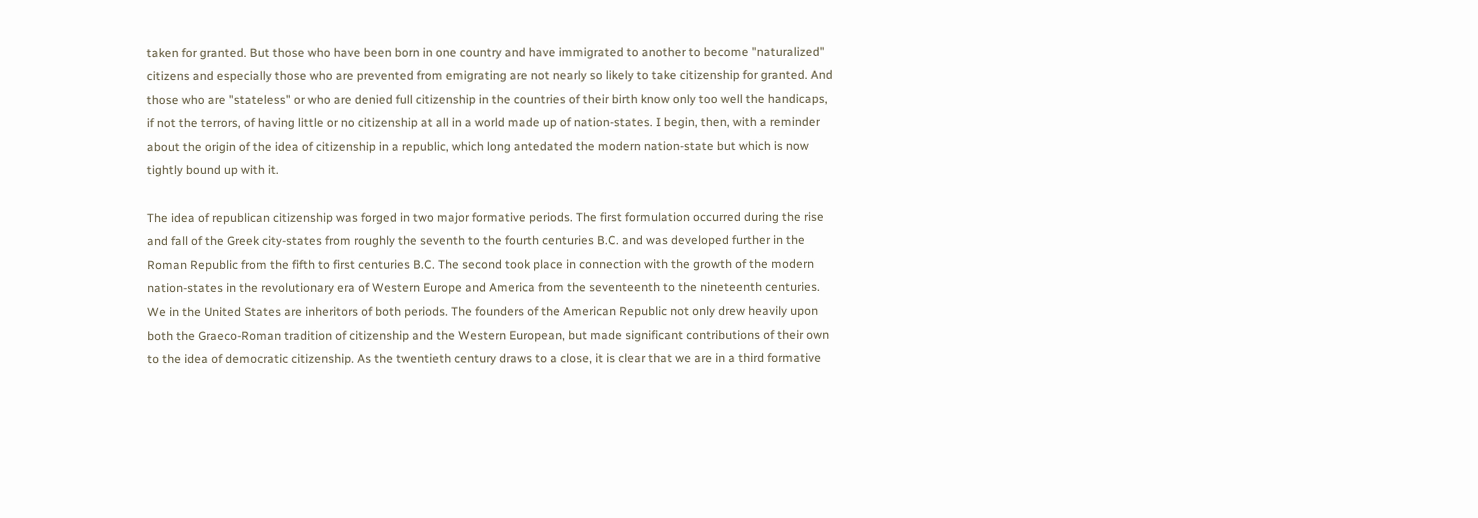taken for granted. But those who have been born in one country and have immigrated to another to become "naturalized" citizens and especially those who are prevented from emigrating are not nearly so likely to take citizenship for granted. And those who are "stateless" or who are denied full citizenship in the countries of their birth know only too well the handicaps, if not the terrors, of having little or no citizenship at all in a world made up of nation-states. I begin, then, with a reminder about the origin of the idea of citizenship in a republic, which long antedated the modern nation-state but which is now tightly bound up with it.

The idea of republican citizenship was forged in two major formative periods. The first formulation occurred during the rise and fall of the Greek city-states from roughly the seventh to the fourth centuries B.C. and was developed further in the Roman Republic from the fifth to first centuries B.C. The second took place in connection with the growth of the modern nation-states in the revolutionary era of Western Europe and America from the seventeenth to the nineteenth centuries. We in the United States are inheritors of both periods. The founders of the American Republic not only drew heavily upon both the Graeco-Roman tradition of citizenship and the Western European, but made significant contributions of their own to the idea of democratic citizenship. As the twentieth century draws to a close, it is clear that we are in a third formative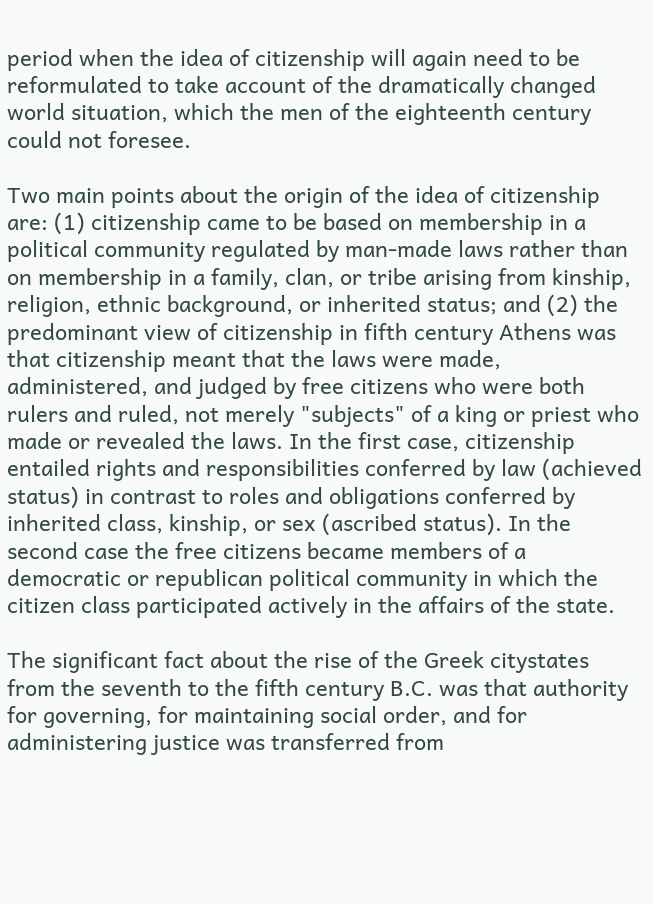period when the idea of citizenship will again need to be reformulated to take account of the dramatically changed world situation, which the men of the eighteenth century could not foresee.

Two main points about the origin of the idea of citizenship are: (1) citizenship came to be based on membership in a political community regulated by man-made laws rather than on membership in a family, clan, or tribe arising from kinship, religion, ethnic background, or inherited status; and (2) the predominant view of citizenship in fifth century Athens was that citizenship meant that the laws were made, administered, and judged by free citizens who were both rulers and ruled, not merely "subjects" of a king or priest who made or revealed the laws. In the first case, citizenship entailed rights and responsibilities conferred by law (achieved status) in contrast to roles and obligations conferred by inherited class, kinship, or sex (ascribed status). In the second case the free citizens became members of a democratic or republican political community in which the citizen class participated actively in the affairs of the state.

The significant fact about the rise of the Greek citystates from the seventh to the fifth century B.C. was that authority for governing, for maintaining social order, and for administering justice was transferred from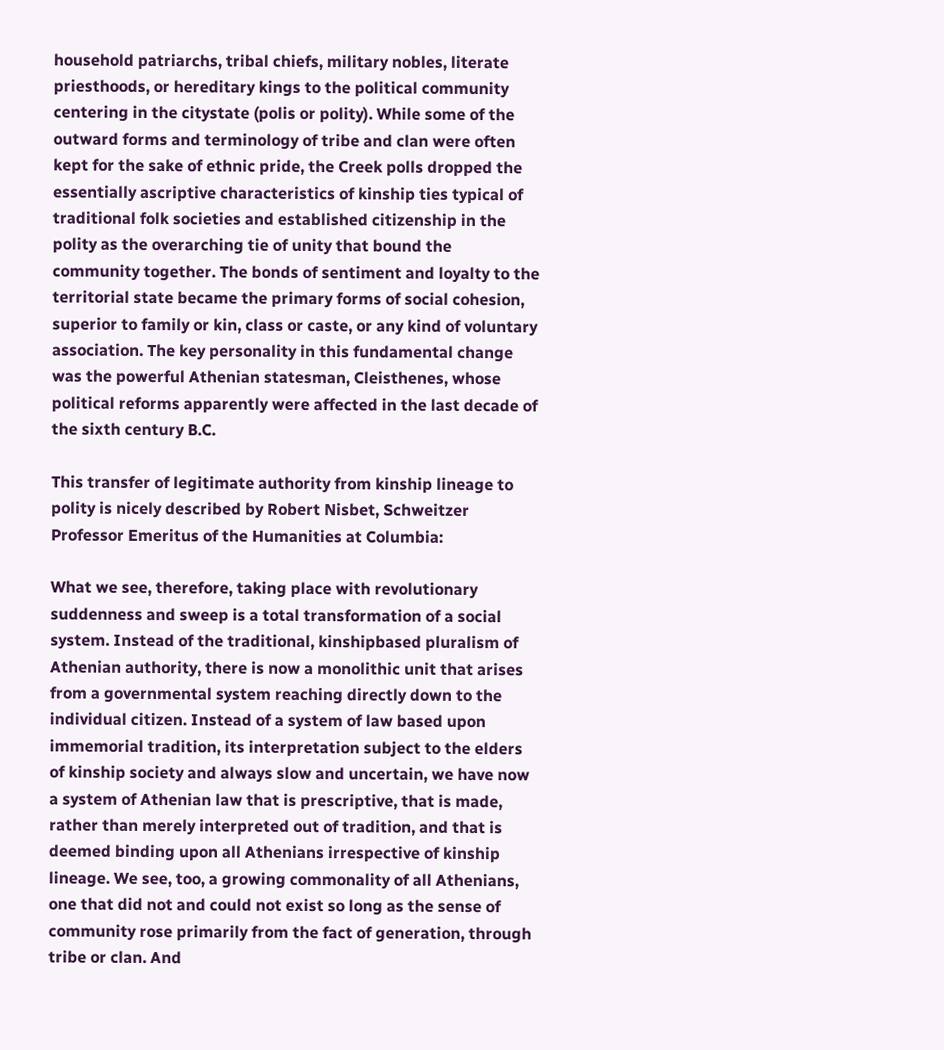household patriarchs, tribal chiefs, military nobles, literate priesthoods, or hereditary kings to the political community centering in the citystate (polis or polity). While some of the outward forms and terminology of tribe and clan were often kept for the sake of ethnic pride, the Creek polls dropped the essentially ascriptive characteristics of kinship ties typical of traditional folk societies and established citizenship in the polity as the overarching tie of unity that bound the community together. The bonds of sentiment and loyalty to the territorial state became the primary forms of social cohesion, superior to family or kin, class or caste, or any kind of voluntary association. The key personality in this fundamental change was the powerful Athenian statesman, Cleisthenes, whose political reforms apparently were affected in the last decade of the sixth century B.C.

This transfer of legitimate authority from kinship lineage to polity is nicely described by Robert Nisbet, Schweitzer Professor Emeritus of the Humanities at Columbia:

What we see, therefore, taking place with revolutionary suddenness and sweep is a total transformation of a social system. Instead of the traditional, kinshipbased pluralism of Athenian authority, there is now a monolithic unit that arises from a governmental system reaching directly down to the individual citizen. Instead of a system of law based upon immemorial tradition, its interpretation subject to the elders of kinship society and always slow and uncertain, we have now a system of Athenian law that is prescriptive, that is made, rather than merely interpreted out of tradition, and that is deemed binding upon all Athenians irrespective of kinship lineage. We see, too, a growing commonality of all Athenians, one that did not and could not exist so long as the sense of community rose primarily from the fact of generation, through tribe or clan. And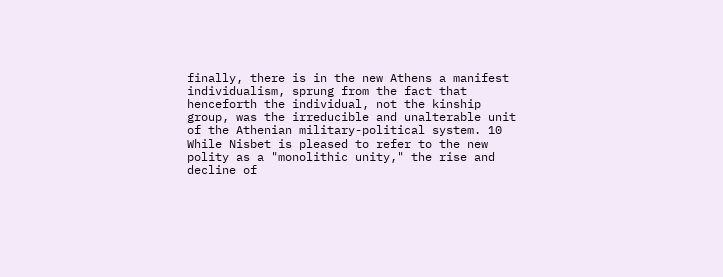finally, there is in the new Athens a manifest individualism, sprung from the fact that henceforth the individual, not the kinship group, was the irreducible and unalterable unit of the Athenian military-political system. 10
While Nisbet is pleased to refer to the new polity as a "monolithic unity," the rise and decline of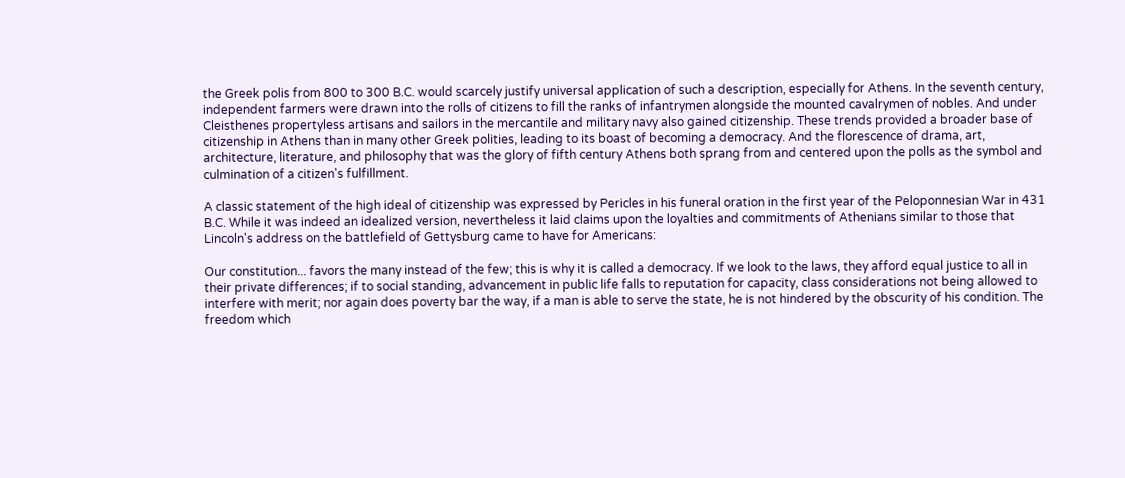the Greek polis from 800 to 300 B.C. would scarcely justify universal application of such a description, especially for Athens. In the seventh century, independent farmers were drawn into the rolls of citizens to fill the ranks of infantrymen alongside the mounted cavalrymen of nobles. And under Cleisthenes propertyless artisans and sailors in the mercantile and military navy also gained citizenship. These trends provided a broader base of citizenship in Athens than in many other Greek polities, leading to its boast of becoming a democracy. And the florescence of drama, art, architecture, literature, and philosophy that was the glory of fifth century Athens both sprang from and centered upon the polls as the symbol and culmination of a citizen's fulfillment.

A classic statement of the high ideal of citizenship was expressed by Pericles in his funeral oration in the first year of the Peloponnesian War in 431 B.C. While it was indeed an idealized version, nevertheless it laid claims upon the loyalties and commitments of Athenians similar to those that Lincoln's address on the battlefield of Gettysburg came to have for Americans:

Our constitution... favors the many instead of the few; this is why it is called a democracy. If we look to the laws, they afford equal justice to all in their private differences; if to social standing, advancement in public life falls to reputation for capacity, class considerations not being allowed to interfere with merit; nor again does poverty bar the way, if a man is able to serve the state, he is not hindered by the obscurity of his condition. The freedom which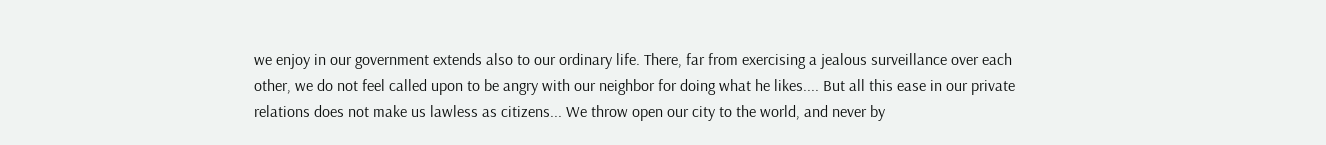we enjoy in our government extends also to our ordinary life. There, far from exercising a jealous surveillance over each other, we do not feel called upon to be angry with our neighbor for doing what he likes.... But all this ease in our private relations does not make us lawless as citizens... We throw open our city to the world, and never by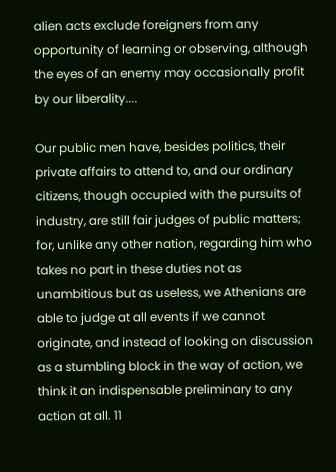alien acts exclude foreigners from any opportunity of learning or observing, although the eyes of an enemy may occasionally profit by our liberality....

Our public men have, besides politics, their private affairs to attend to, and our ordinary citizens, though occupied with the pursuits of industry, are still fair judges of public matters; for, unlike any other nation, regarding him who takes no part in these duties not as unambitious but as useless, we Athenians are able to judge at all events if we cannot originate, and instead of looking on discussion as a stumbling block in the way of action, we think it an indispensable preliminary to any action at all. 11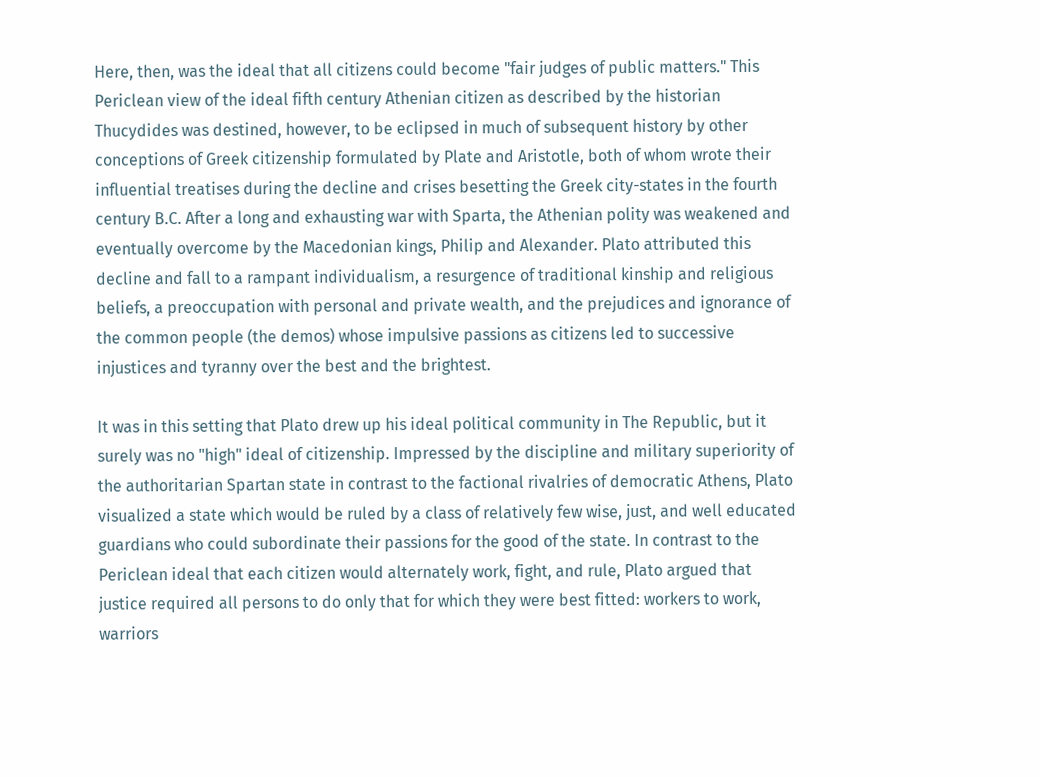Here, then, was the ideal that all citizens could become "fair judges of public matters." This Periclean view of the ideal fifth century Athenian citizen as described by the historian Thucydides was destined, however, to be eclipsed in much of subsequent history by other conceptions of Greek citizenship formulated by Plate and Aristotle, both of whom wrote their influential treatises during the decline and crises besetting the Greek city-states in the fourth century B.C. After a long and exhausting war with Sparta, the Athenian polity was weakened and eventually overcome by the Macedonian kings, Philip and Alexander. Plato attributed this decline and fall to a rampant individualism, a resurgence of traditional kinship and religious beliefs, a preoccupation with personal and private wealth, and the prejudices and ignorance of the common people (the demos) whose impulsive passions as citizens led to successive injustices and tyranny over the best and the brightest.

It was in this setting that Plato drew up his ideal political community in The Republic, but it surely was no "high" ideal of citizenship. Impressed by the discipline and military superiority of the authoritarian Spartan state in contrast to the factional rivalries of democratic Athens, Plato visualized a state which would be ruled by a class of relatively few wise, just, and well educated guardians who could subordinate their passions for the good of the state. In contrast to the Periclean ideal that each citizen would alternately work, fight, and rule, Plato argued that justice required all persons to do only that for which they were best fitted: workers to work, warriors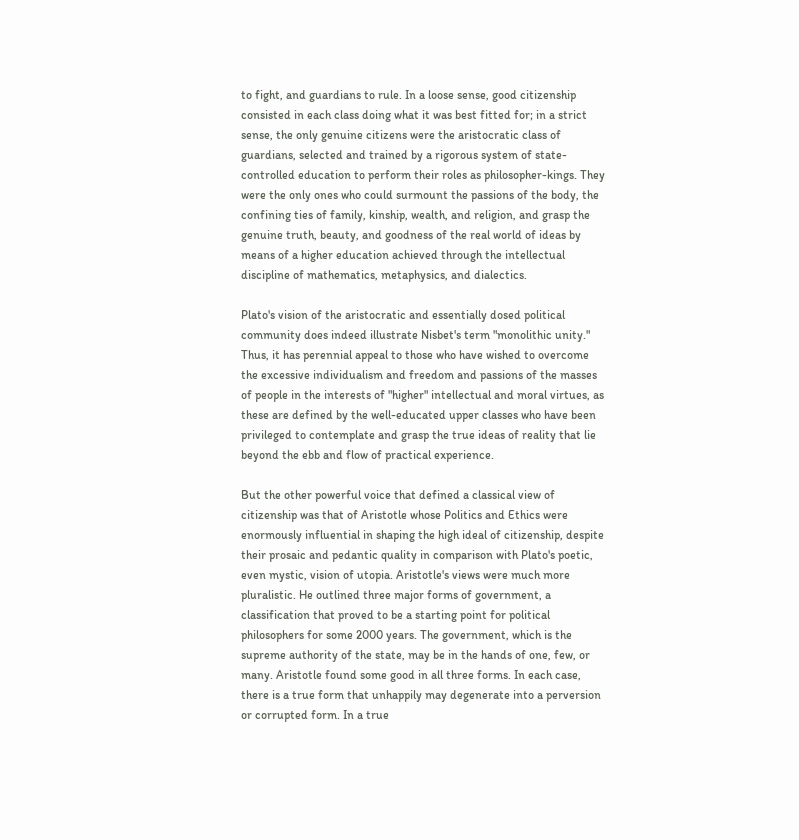to fight, and guardians to rule. In a loose sense, good citizenship consisted in each class doing what it was best fitted for; in a strict sense, the only genuine citizens were the aristocratic class of guardians, selected and trained by a rigorous system of state-controlled education to perform their roles as philosopher-kings. They were the only ones who could surmount the passions of the body, the confining ties of family, kinship, wealth, and religion, and grasp the genuine truth, beauty, and goodness of the real world of ideas by means of a higher education achieved through the intellectual discipline of mathematics, metaphysics, and dialectics.

Plato's vision of the aristocratic and essentially dosed political community does indeed illustrate Nisbet's term "monolithic unity." Thus, it has perennial appeal to those who have wished to overcome the excessive individualism and freedom and passions of the masses of people in the interests of "higher" intellectual and moral virtues, as these are defined by the well-educated upper classes who have been privileged to contemplate and grasp the true ideas of reality that lie beyond the ebb and flow of practical experience.

But the other powerful voice that defined a classical view of citizenship was that of Aristotle whose Politics and Ethics were enormously influential in shaping the high ideal of citizenship, despite their prosaic and pedantic quality in comparison with Plato's poetic, even mystic, vision of utopia. Aristotle's views were much more pluralistic. He outlined three major forms of government, a classification that proved to be a starting point for political philosophers for some 2000 years. The government, which is the supreme authority of the state, may be in the hands of one, few, or many. Aristotle found some good in all three forms. In each case, there is a true form that unhappily may degenerate into a perversion or corrupted form. In a true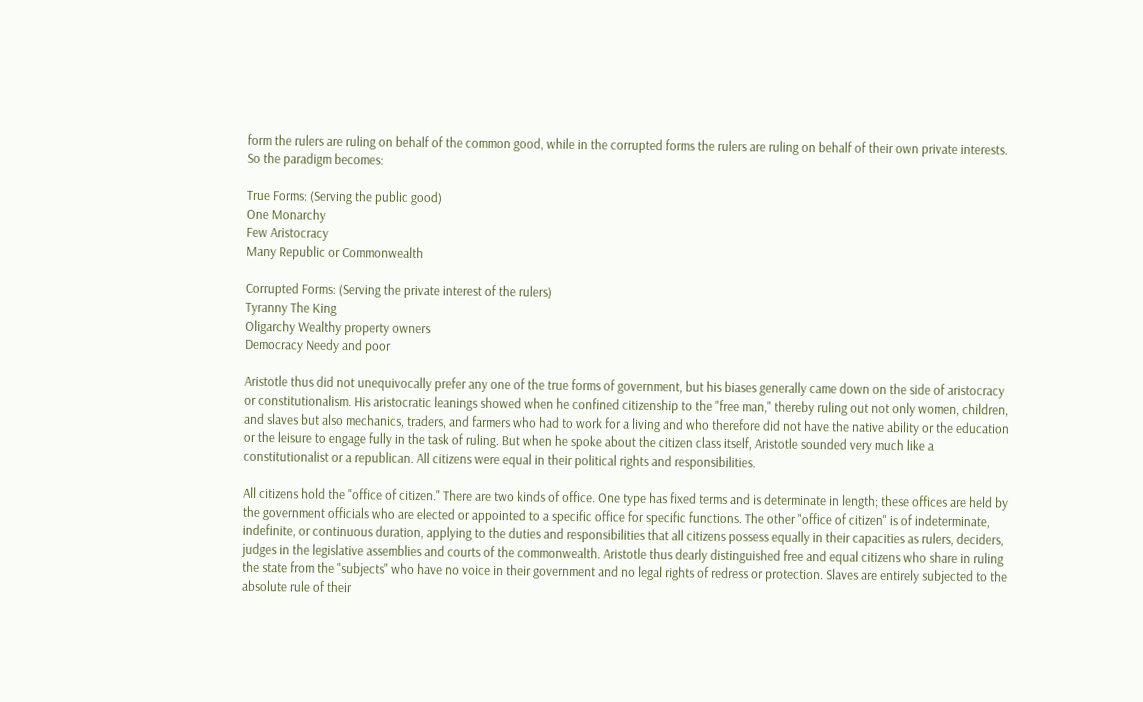form the rulers are ruling on behalf of the common good, while in the corrupted forms the rulers are ruling on behalf of their own private interests. So the paradigm becomes:

True Forms: (Serving the public good)
One Monarchy
Few Aristocracy
Many Republic or Commonwealth

Corrupted Forms: (Serving the private interest of the rulers)
Tyranny The King
Oligarchy Wealthy property owners
Democracy Needy and poor

Aristotle thus did not unequivocally prefer any one of the true forms of government, but his biases generally came down on the side of aristocracy or constitutionalism. His aristocratic leanings showed when he confined citizenship to the "free man," thereby ruling out not only women, children, and slaves but also mechanics, traders, and farmers who had to work for a living and who therefore did not have the native ability or the education or the leisure to engage fully in the task of ruling. But when he spoke about the citizen class itself, Aristotle sounded very much like a constitutionalist or a republican. All citizens were equal in their political rights and responsibilities.

All citizens hold the "office of citizen." There are two kinds of office. One type has fixed terms and is determinate in length; these offices are held by the government officials who are elected or appointed to a specific office for specific functions. The other "office of citizen" is of indeterminate, indefinite, or continuous duration, applying to the duties and responsibilities that all citizens possess equally in their capacities as rulers, deciders, judges in the legislative assemblies and courts of the commonwealth. Aristotle thus dearly distinguished free and equal citizens who share in ruling the state from the "subjects" who have no voice in their government and no legal rights of redress or protection. Slaves are entirely subjected to the absolute rule of their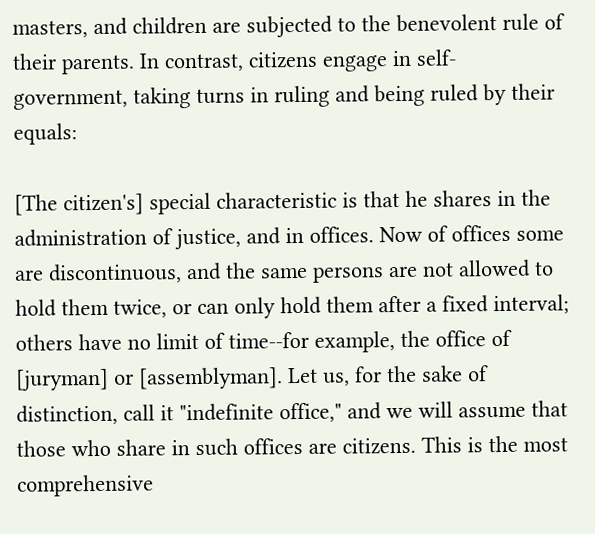masters, and children are subjected to the benevolent rule of their parents. In contrast, citizens engage in self-government, taking turns in ruling and being ruled by their equals:

[The citizen's] special characteristic is that he shares in the administration of justice, and in offices. Now of offices some are discontinuous, and the same persons are not allowed to hold them twice, or can only hold them after a fixed interval; others have no limit of time--for example, the office of [juryman] or [assemblyman]. Let us, for the sake of distinction, call it "indefinite office," and we will assume that those who share in such offices are citizens. This is the most comprehensive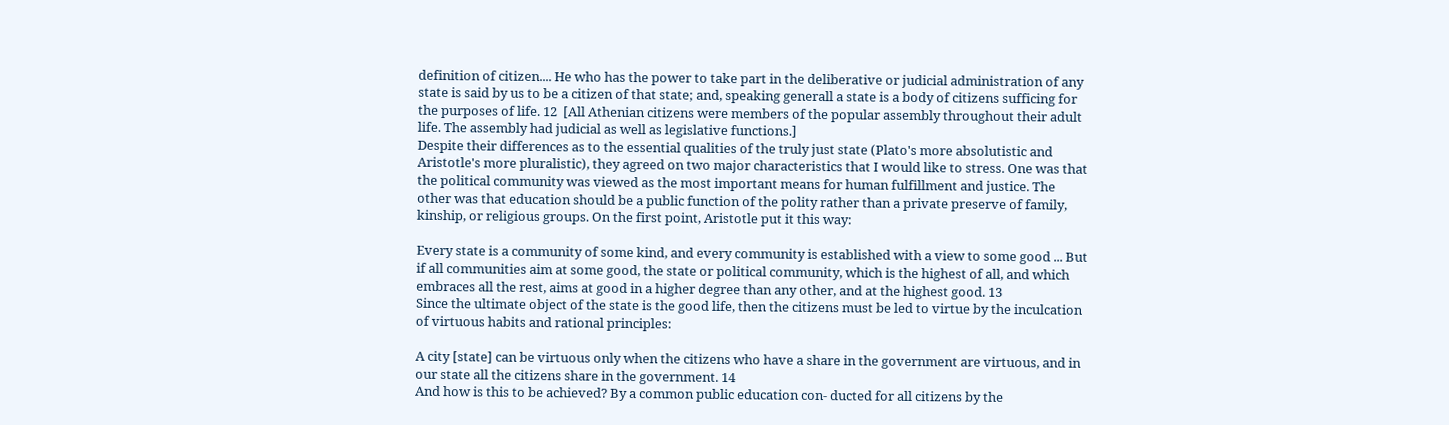definition of citizen.... He who has the power to take part in the deliberative or judicial administration of any state is said by us to be a citizen of that state; and, speaking generall a state is a body of citizens sufficing for the purposes of life. 12  [All Athenian citizens were members of the popular assembly throughout their adult life. The assembly had judicial as well as legislative functions.]
Despite their differences as to the essential qualities of the truly just state (Plato's more absolutistic and Aristotle's more pluralistic), they agreed on two major characteristics that I would like to stress. One was that the political community was viewed as the most important means for human fulfillment and justice. The other was that education should be a public function of the polity rather than a private preserve of family, kinship, or religious groups. On the first point, Aristotle put it this way:

Every state is a community of some kind, and every community is established with a view to some good ... But if all communities aim at some good, the state or political community, which is the highest of all, and which embraces all the rest, aims at good in a higher degree than any other, and at the highest good. 13
Since the ultimate object of the state is the good life, then the citizens must be led to virtue by the inculcation of virtuous habits and rational principles:

A city [state] can be virtuous only when the citizens who have a share in the government are virtuous, and in our state all the citizens share in the government. 14
And how is this to be achieved? By a common public education con- ducted for all citizens by the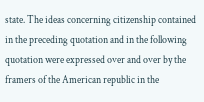state. The ideas concerning citizenship contained in the preceding quotation and in the following quotation were expressed over and over by the framers of the American republic in the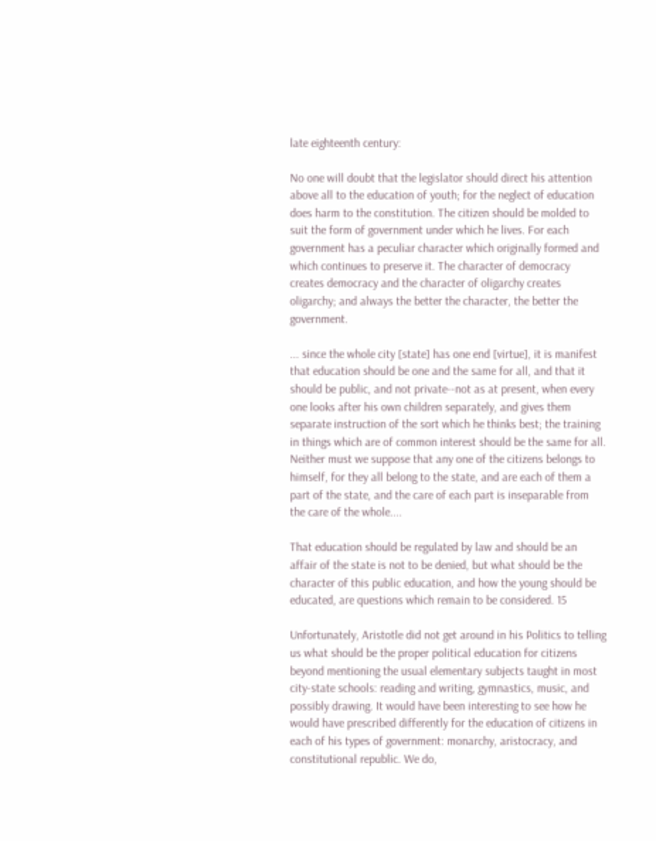late eighteenth century:

No one will doubt that the legislator should direct his attention above all to the education of youth; for the neglect of education does harm to the constitution. The citizen should be molded to suit the form of government under which he lives. For each government has a peculiar character which originally formed and which continues to preserve it. The character of democracy creates democracy and the character of oligarchy creates oligarchy; and always the better the character, the better the government.

... since the whole city [state] has one end [virtue], it is manifest that education should be one and the same for all, and that it should be public, and not private--not as at present, when every one looks after his own children separately, and gives them separate instruction of the sort which he thinks best; the training in things which are of common interest should be the same for all. Neither must we suppose that any one of the citizens belongs to himself, for they all belong to the state, and are each of them a part of the state, and the care of each part is inseparable from the care of the whole....

That education should be regulated by law and should be an affair of the state is not to be denied, but what should be the character of this public education, and how the young should be educated, are questions which remain to be considered. 15

Unfortunately, Aristotle did not get around in his Politics to telling us what should be the proper political education for citizens beyond mentioning the usual elementary subjects taught in most city-state schools: reading and writing, gymnastics, music, and possibly drawing. It would have been interesting to see how he would have prescribed differently for the education of citizens in each of his types of government: monarchy, aristocracy, and constitutional republic. We do,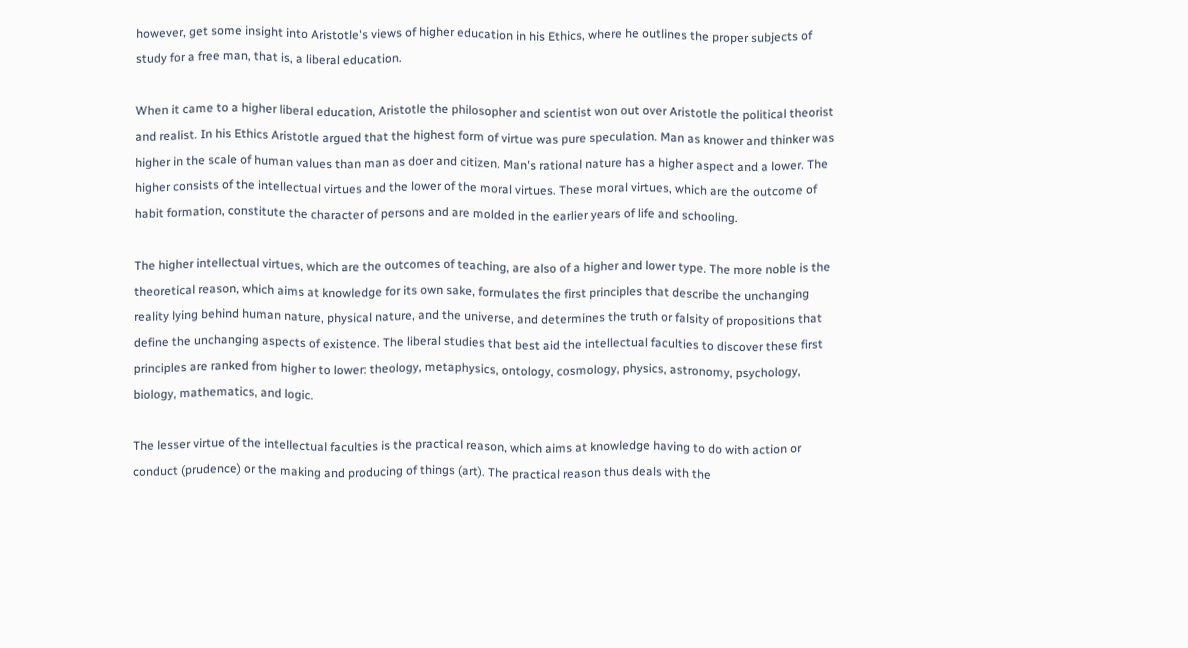however, get some insight into Aristotle's views of higher education in his Ethics, where he outlines the proper subjects of study for a free man, that is, a liberal education.

When it came to a higher liberal education, Aristotle the philosopher and scientist won out over Aristotle the political theorist and realist. In his Ethics Aristotle argued that the highest form of virtue was pure speculation. Man as knower and thinker was higher in the scale of human values than man as doer and citizen. Man's rational nature has a higher aspect and a lower. The higher consists of the intellectual virtues and the lower of the moral virtues. These moral virtues, which are the outcome of habit formation, constitute the character of persons and are molded in the earlier years of life and schooling.

The higher intellectual virtues, which are the outcomes of teaching, are also of a higher and lower type. The more noble is the theoretical reason, which aims at knowledge for its own sake, formulates the first principles that describe the unchanging reality lying behind human nature, physical nature, and the universe, and determines the truth or falsity of propositions that define the unchanging aspects of existence. The liberal studies that best aid the intellectual faculties to discover these first principles are ranked from higher to lower: theology, metaphysics, ontology, cosmology, physics, astronomy, psychology, biology, mathematics, and logic.

The lesser virtue of the intellectual faculties is the practical reason, which aims at knowledge having to do with action or conduct (prudence) or the making and producing of things (art). The practical reason thus deals with the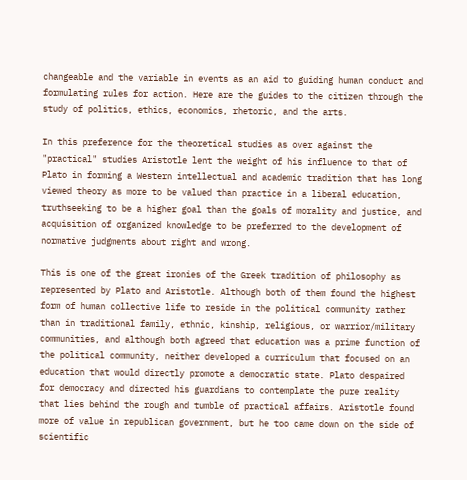changeable and the variable in events as an aid to guiding human conduct and formulating rules for action. Here are the guides to the citizen through the study of politics, ethics, economics, rhetoric, and the arts.

In this preference for the theoretical studies as over against the "practical" studies Aristotle lent the weight of his influence to that of Plato in forming a Western intellectual and academic tradition that has long viewed theory as more to be valued than practice in a liberal education, truthseeking to be a higher goal than the goals of morality and justice, and acquisition of organized knowledge to be preferred to the development of normative judgments about right and wrong.

This is one of the great ironies of the Greek tradition of philosophy as represented by Plato and Aristotle. Although both of them found the highest form of human collective life to reside in the political community rather than in traditional family, ethnic, kinship, religious, or warrior/military communities, and although both agreed that education was a prime function of the political community, neither developed a curriculum that focused on an education that would directly promote a democratic state. Plato despaired for democracy and directed his guardians to contemplate the pure reality that lies behind the rough and tumble of practical affairs. Aristotle found more of value in republican government, but he too came down on the side of scientific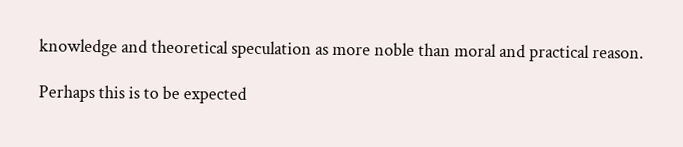knowledge and theoretical speculation as more noble than moral and practical reason.

Perhaps this is to be expected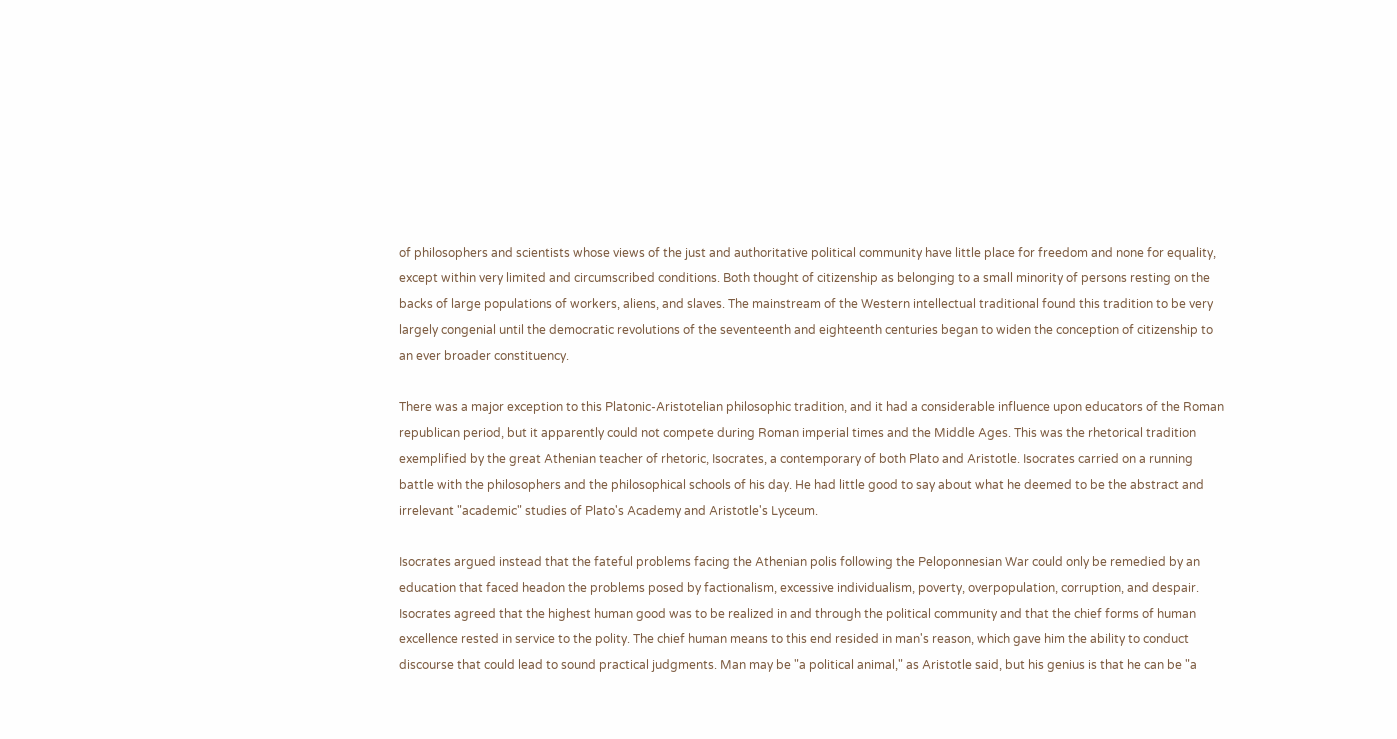of philosophers and scientists whose views of the just and authoritative political community have little place for freedom and none for equality, except within very limited and circumscribed conditions. Both thought of citizenship as belonging to a small minority of persons resting on the backs of large populations of workers, aliens, and slaves. The mainstream of the Western intellectual traditional found this tradition to be very largely congenial until the democratic revolutions of the seventeenth and eighteenth centuries began to widen the conception of citizenship to an ever broader constituency.

There was a major exception to this Platonic-Aristotelian philosophic tradition, and it had a considerable influence upon educators of the Roman republican period, but it apparently could not compete during Roman imperial times and the Middle Ages. This was the rhetorical tradition exemplified by the great Athenian teacher of rhetoric, Isocrates, a contemporary of both Plato and Aristotle. Isocrates carried on a running battle with the philosophers and the philosophical schools of his day. He had little good to say about what he deemed to be the abstract and irrelevant "academic" studies of Plato's Academy and Aristotle's Lyceum.

Isocrates argued instead that the fateful problems facing the Athenian polis following the Peloponnesian War could only be remedied by an education that faced headon the problems posed by factionalism, excessive individualism, poverty, overpopulation, corruption, and despair. Isocrates agreed that the highest human good was to be realized in and through the political community and that the chief forms of human excellence rested in service to the polity. The chief human means to this end resided in man's reason, which gave him the ability to conduct discourse that could lead to sound practical judgments. Man may be "a political animal," as Aristotle said, but his genius is that he can be "a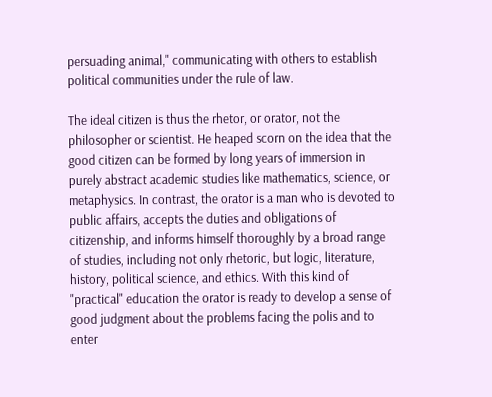persuading animal," communicating with others to establish political communities under the rule of law.

The ideal citizen is thus the rhetor, or orator, not the philosopher or scientist. He heaped scorn on the idea that the good citizen can be formed by long years of immersion in purely abstract academic studies like mathematics, science, or metaphysics. In contrast, the orator is a man who is devoted to public affairs, accepts the duties and obligations of citizenship, and informs himself thoroughly by a broad range of studies, including not only rhetoric, but logic, literature, history, political science, and ethics. With this kind of "practical" education the orator is ready to develop a sense of good judgment about the problems facing the polis and to enter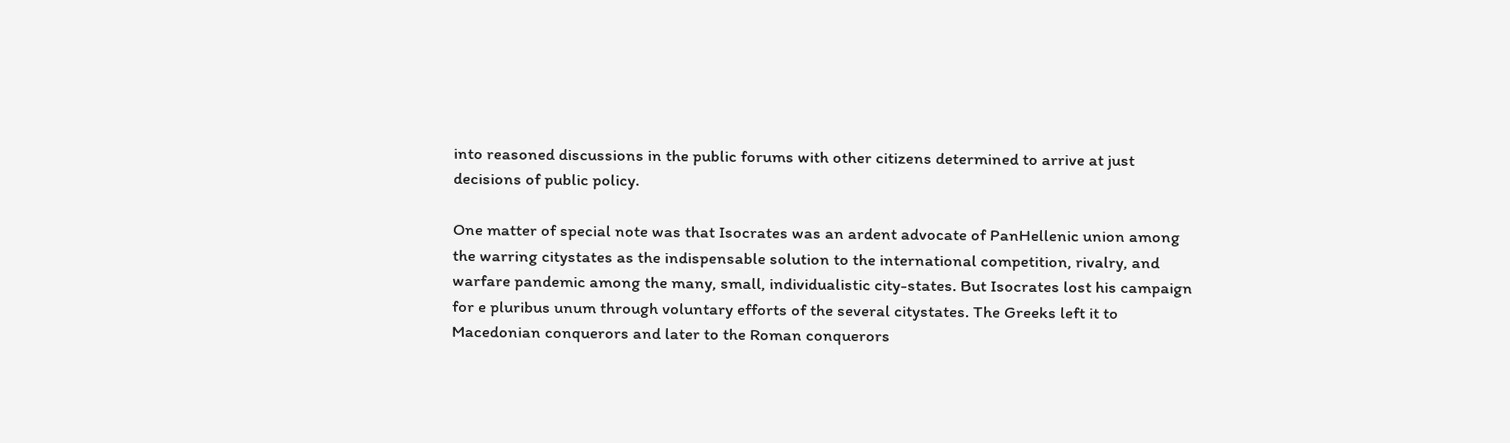into reasoned discussions in the public forums with other citizens determined to arrive at just decisions of public policy.

One matter of special note was that Isocrates was an ardent advocate of PanHellenic union among the warring citystates as the indispensable solution to the international competition, rivalry, and warfare pandemic among the many, small, individualistic city-states. But Isocrates lost his campaign for e pluribus unum through voluntary efforts of the several citystates. The Greeks left it to Macedonian conquerors and later to the Roman conquerors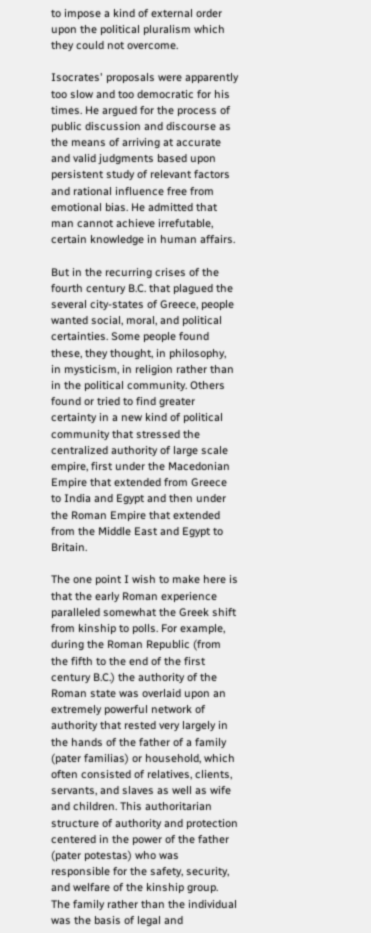to impose a kind of external order upon the political pluralism which they could not overcome.

Isocrates' proposals were apparently too slow and too democratic for his times. He argued for the process of public discussion and discourse as the means of arriving at accurate and valid judgments based upon persistent study of relevant factors and rational influence free from emotional bias. He admitted that man cannot achieve irrefutable, certain knowledge in human affairs.

But in the recurring crises of the fourth century B.C. that plagued the several city-states of Greece, people wanted social, moral, and political certainties. Some people found these, they thought, in philosophy, in mysticism, in religion rather than in the political community. Others found or tried to find greater certainty in a new kind of political community that stressed the centralized authority of large scale empire, first under the Macedonian Empire that extended from Greece to India and Egypt and then under the Roman Empire that extended from the Middle East and Egypt to Britain.

The one point I wish to make here is that the early Roman experience paralleled somewhat the Greek shift from kinship to polls. For example, during the Roman Republic (from the fifth to the end of the first century B.C.) the authority of the Roman state was overlaid upon an extremely powerful network of authority that rested very largely in the hands of the father of a family (pater familias) or household, which often consisted of relatives, clients, servants, and slaves as well as wife and children. This authoritarian structure of authority and protection centered in the power of the father (pater potestas) who was responsible for the safety, security, and welfare of the kinship group. The family rather than the individual was the basis of legal and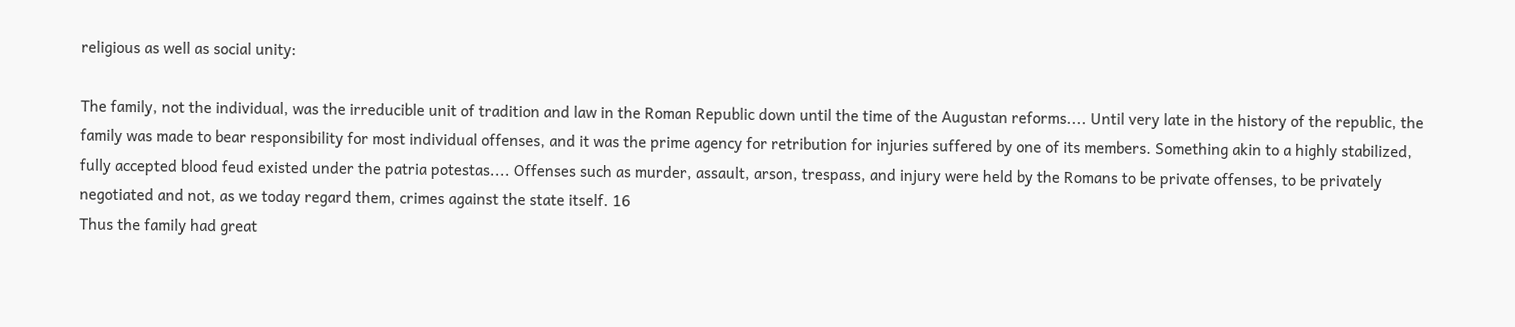religious as well as social unity:

The family, not the individual, was the irreducible unit of tradition and law in the Roman Republic down until the time of the Augustan reforms.... Until very late in the history of the republic, the family was made to bear responsibility for most individual offenses, and it was the prime agency for retribution for injuries suffered by one of its members. Something akin to a highly stabilized, fully accepted blood feud existed under the patria potestas.... Offenses such as murder, assault, arson, trespass, and injury were held by the Romans to be private offenses, to be privately negotiated and not, as we today regard them, crimes against the state itself. 16
Thus the family had great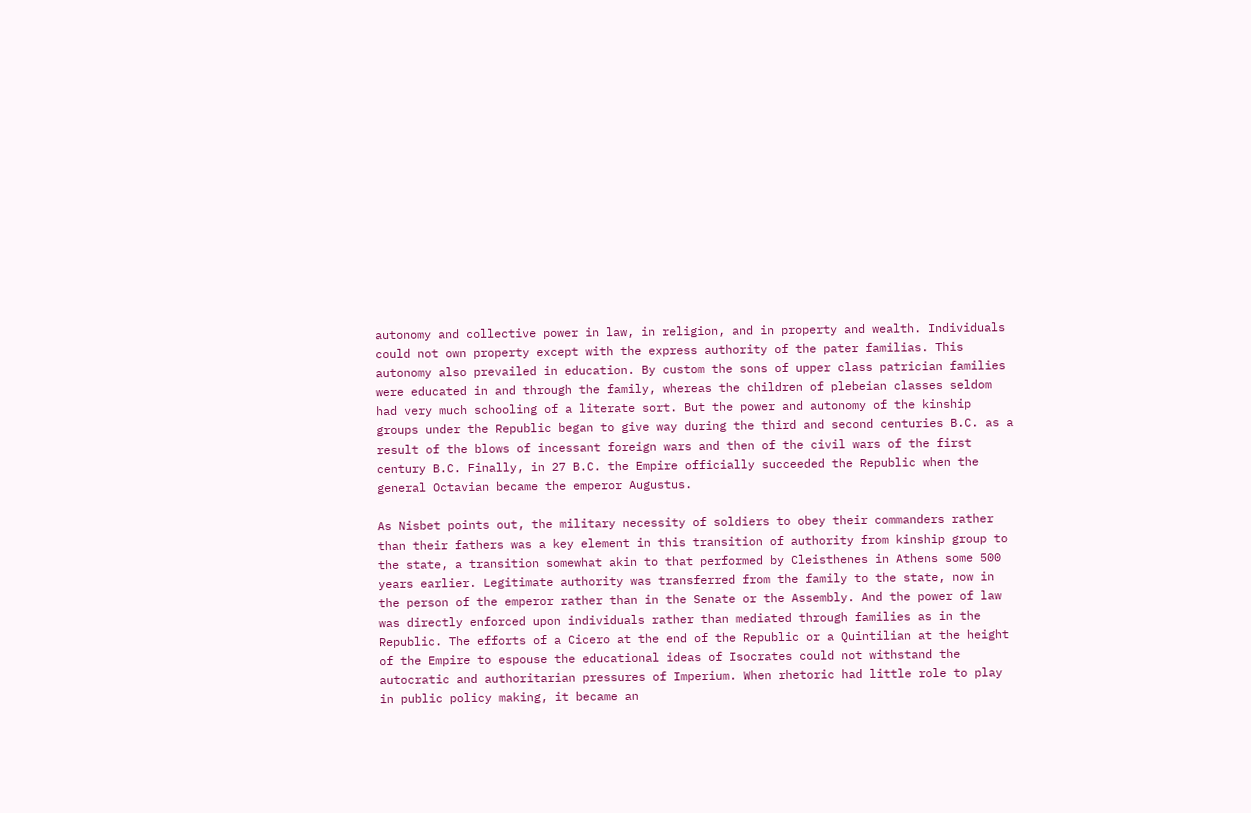autonomy and collective power in law, in religion, and in property and wealth. Individuals could not own property except with the express authority of the pater familias. This autonomy also prevailed in education. By custom the sons of upper class patrician families were educated in and through the family, whereas the children of plebeian classes seldom had very much schooling of a literate sort. But the power and autonomy of the kinship groups under the Republic began to give way during the third and second centuries B.C. as a result of the blows of incessant foreign wars and then of the civil wars of the first century B.C. Finally, in 27 B.C. the Empire officially succeeded the Republic when the general Octavian became the emperor Augustus.

As Nisbet points out, the military necessity of soldiers to obey their commanders rather than their fathers was a key element in this transition of authority from kinship group to the state, a transition somewhat akin to that performed by Cleisthenes in Athens some 500 years earlier. Legitimate authority was transferred from the family to the state, now in the person of the emperor rather than in the Senate or the Assembly. And the power of law was directly enforced upon individuals rather than mediated through families as in the Republic. The efforts of a Cicero at the end of the Republic or a Quintilian at the height of the Empire to espouse the educational ideas of Isocrates could not withstand the autocratic and authoritarian pressures of Imperium. When rhetoric had little role to play in public policy making, it became an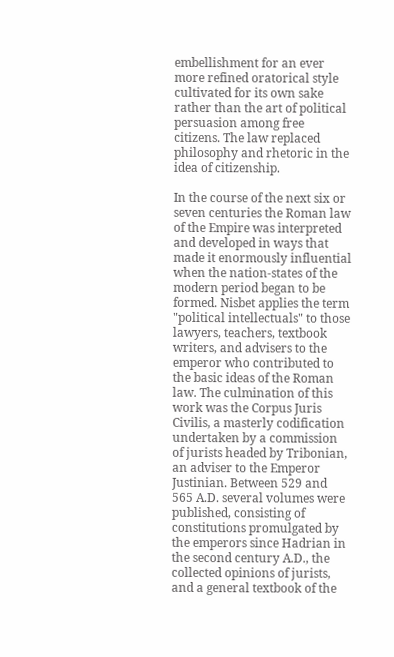embellishment for an ever more refined oratorical style cultivated for its own sake rather than the art of political persuasion among free citizens. The law replaced philosophy and rhetoric in the idea of citizenship.

In the course of the next six or seven centuries the Roman law of the Empire was interpreted and developed in ways that made it enormously influential when the nation-states of the modern period began to be formed. Nisbet applies the term "political intellectuals" to those lawyers, teachers, textbook writers, and advisers to the emperor who contributed to the basic ideas of the Roman law. The culmination of this work was the Corpus Juris Civilis, a masterly codification undertaken by a commission of jurists headed by Tribonian, an adviser to the Emperor Justinian. Between 529 and 565 A.D. several volumes were published, consisting of constitutions promulgated by the emperors since Hadrian in the second century A.D., the collected opinions of jurists, and a general textbook of the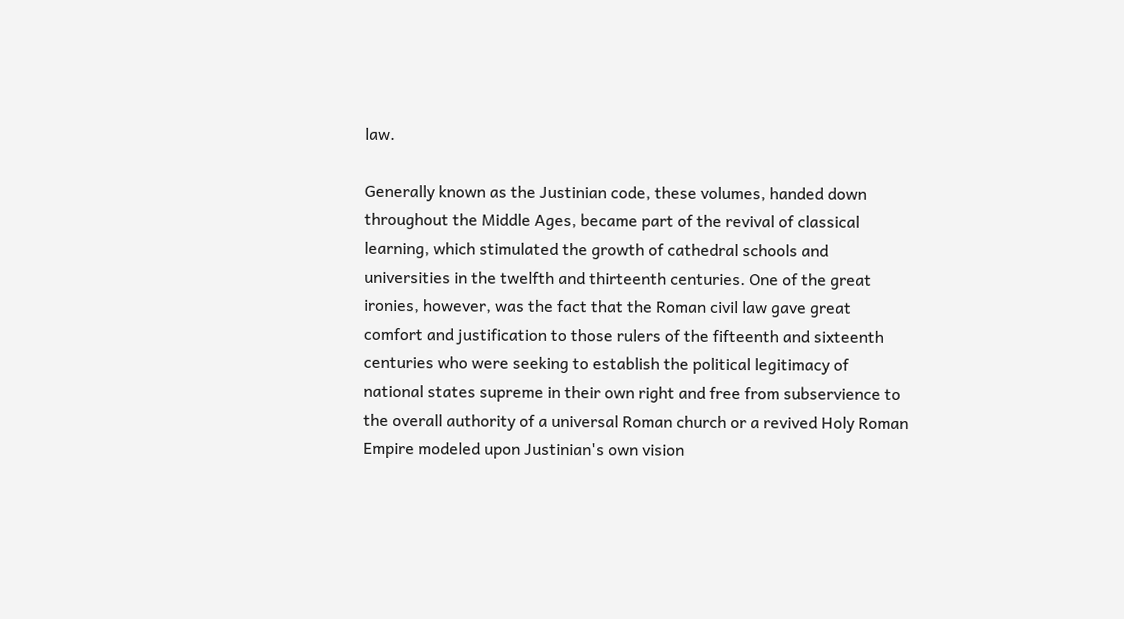law.

Generally known as the Justinian code, these volumes, handed down throughout the Middle Ages, became part of the revival of classical learning, which stimulated the growth of cathedral schools and universities in the twelfth and thirteenth centuries. One of the great ironies, however, was the fact that the Roman civil law gave great comfort and justification to those rulers of the fifteenth and sixteenth centuries who were seeking to establish the political legitimacy of national states supreme in their own right and free from subservience to the overall authority of a universal Roman church or a revived Holy Roman Empire modeled upon Justinian's own vision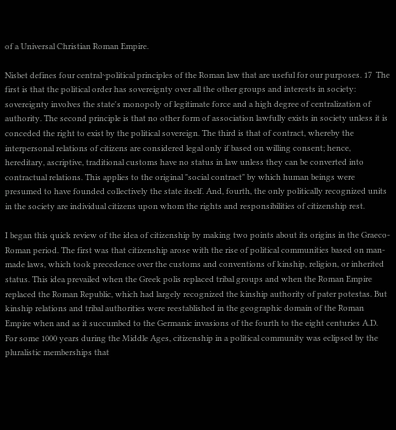of a Universal Christian Roman Empire.

Nisbet defines four central~political principles of the Roman law that are useful for our purposes. 17  The first is that the political order has sovereignty over all the other groups and interests in society: sovereignty involves the state's monopoly of legitimate force and a high degree of centralization of authority. The second principle is that no other form of association lawfully exists in society unless it is conceded the right to exist by the political sovereign. The third is that of contract, whereby the interpersonal relations of citizens are considered legal only if based on willing consent; hence, hereditary, ascriptive, traditional customs have no status in law unless they can be converted into contractual relations. This applies to the original "social contract" by which human beings were presumed to have founded collectively the state itself. And, fourth, the only politically recognized units in the society are individual citizens upon whom the rights and responsibilities of citizenship rest.

I began this quick review of the idea of citizenship by making two points about its origins in the Graeco-Roman period. The first was that citizenship arose with the rise of political communities based on man-made laws, which took precedence over the customs and conventions of kinship, religion, or inherited status. This idea prevailed when the Greek polis replaced tribal groups and when the Roman Empire replaced the Roman Republic, which had largely recognized the kinship authority of pater potestas. But kinship relations and tribal authorities were reestablished in the geographic domain of the Roman Empire when and as it succumbed to the Germanic invasions of the fourth to the eight centuries A.D. For some 1000 years during the Middle Ages, citizenship in a political community was eclipsed by the pluralistic memberships that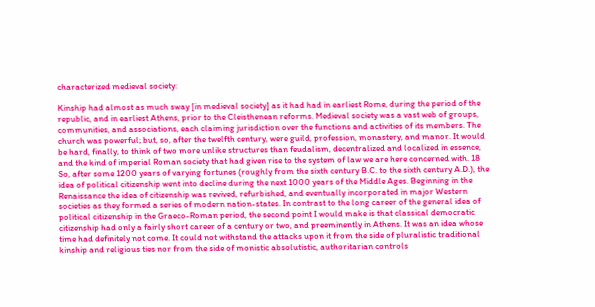characterized medieval society:

Kinship had almost as much sway [in medieval society] as it had had in earliest Rome, during the period of the republic, and in earliest Athens, prior to the Cleisthenean reforms. Medieval society was a vast web of groups, communities, and associations, each claiming jurisdiction over the functions and activities of its members. The church was powerful; but, so, after the twelfth century, were guild, profession, monastery, and manor. It would be hard, finally, to think of two more unlike structures than feudalism, decentralized and localized in essence, and the kind of imperial Roman society that had given rise to the system of law we are here concerned with. 18
So, after some 1200 years of varying fortunes (roughly from the sixth century B.C. to the sixth century A.D.), the idea of political citizenship went into decline during the next 1000 years of the Middle Ages. Beginning in the Renaissance the idea of citizenship was revived, refurbished, and eventually incorporated in major Western societies as they formed a series of modern nation-states. In contrast to the long career of the general idea of political citizenship in the Graeco-Roman period, the second point I would make is that classical democratic citizenship had only a fairly short career of a century or two, and preeminently in Athens. It was an idea whose time had definitely not come. It could not withstand the attacks upon it from the side of pluralistic traditional kinship and religious ties nor from the side of monistic absolutistic, authoritarian controls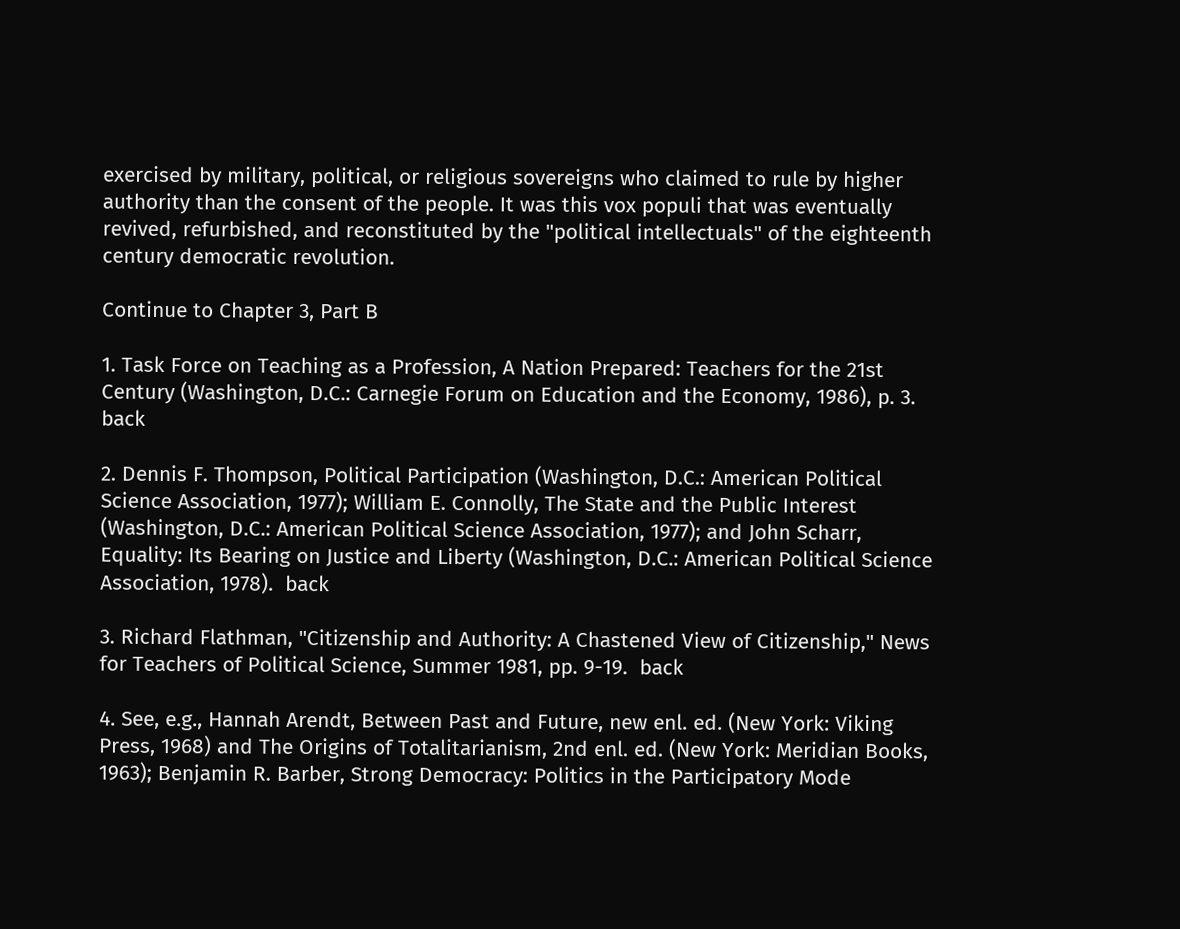exercised by military, political, or religious sovereigns who claimed to rule by higher authority than the consent of the people. It was this vox populi that was eventually revived, refurbished, and reconstituted by the "political intellectuals" of the eighteenth century democratic revolution.

Continue to Chapter 3, Part B

1. Task Force on Teaching as a Profession, A Nation Prepared: Teachers for the 21st Century (Washington, D.C.: Carnegie Forum on Education and the Economy, 1986), p. 3.  back

2. Dennis F. Thompson, Political Participation (Washington, D.C.: American Political Science Association, 1977); William E. Connolly, The State and the Public Interest (Washington, D.C.: American Political Science Association, 1977); and John Scharr, Equality: Its Bearing on Justice and Liberty (Washington, D.C.: American Political Science Association, 1978).  back

3. Richard Flathman, "Citizenship and Authority: A Chastened View of Citizenship," News for Teachers of Political Science, Summer 1981, pp. 9-19.  back

4. See, e.g., Hannah Arendt, Between Past and Future, new enl. ed. (New York: Viking Press, 1968) and The Origins of Totalitarianism, 2nd enl. ed. (New York: Meridian Books, 1963); Benjamin R. Barber, Strong Democracy: Politics in the Participatory Mode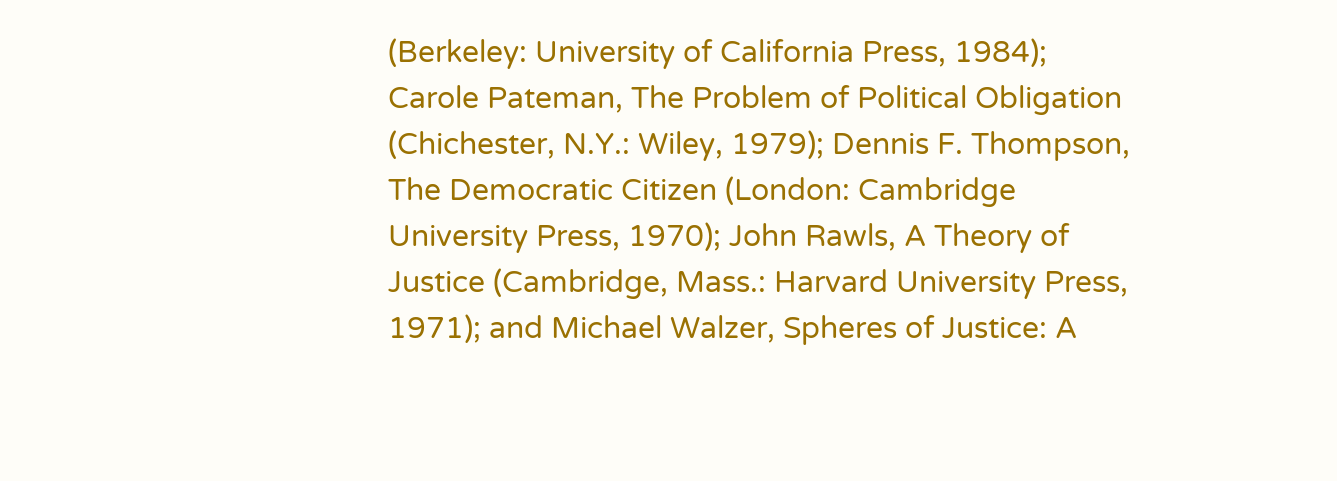(Berkeley: University of California Press, 1984); Carole Pateman, The Problem of Political Obligation (Chichester, N.Y.: Wiley, 1979); Dennis F. Thompson, The Democratic Citizen (London: Cambridge University Press, 1970); John Rawls, A Theory of Justice (Cambridge, Mass.: Harvard University Press, 1971); and Michael Walzer, Spheres of Justice: A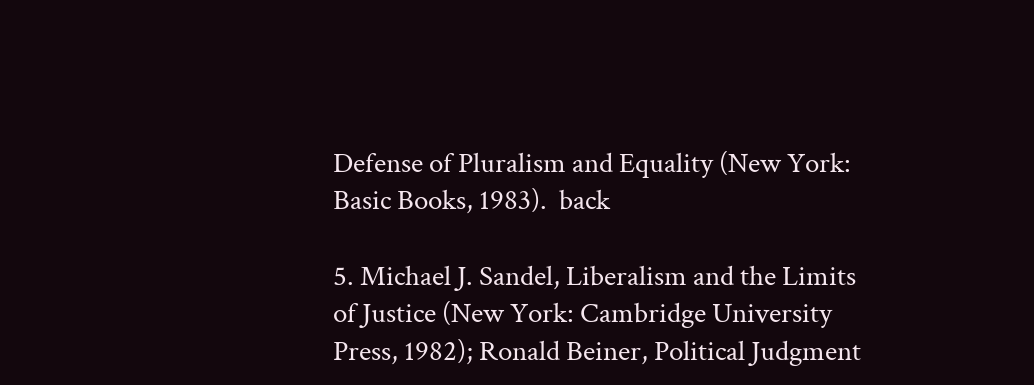Defense of Pluralism and Equality (New York: Basic Books, 1983).  back

5. Michael J. Sandel, Liberalism and the Limits of Justice (New York: Cambridge University Press, 1982); Ronald Beiner, Political Judgment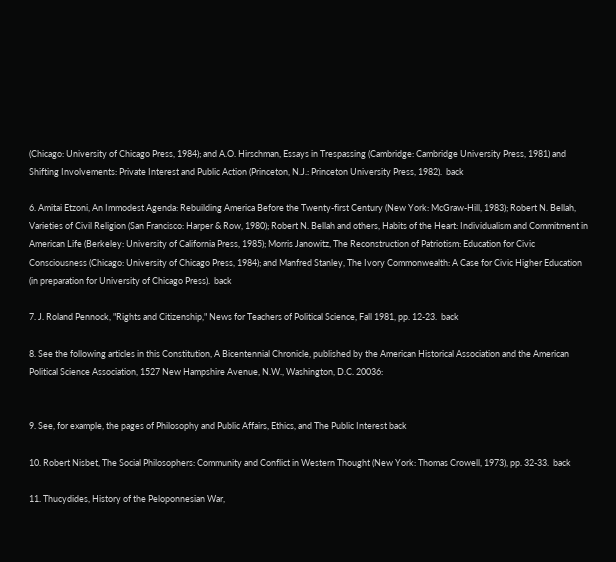(Chicago: University of Chicago Press, 1984); and A.O. Hirschman, Essays in Trespassing (Cambridge: Cambridge University Press, 1981) and Shifting Involvements: Private Interest and Public Action (Princeton, N.J.: Princeton University Press, 1982).  back

6. Amitai Etzoni, An Immodest Agenda: Rebuilding America Before the Twenty-first Century (New York: McGraw-Hill, 1983); Robert N. Bellah, Varieties of Civil Religion (San Francisco: Harper & Row, 1980); Robert N. Bellah and others, Habits of the Heart: Individualism and Commitment in American Life (Berkeley: University of California Press, 1985); Morris Janowitz, The Reconstruction of Patriotism: Education for Civic Consciousness (Chicago: University of Chicago Press, 1984); and Manfred Stanley, The Ivory Commonwealth: A Case for Civic Higher Education (in preparation for University of Chicago Press).  back

7. J. Roland Pennock, "Rights and Citizenship," News for Teachers of Political Science, Fall 1981, pp. 12-23.  back

8. See the following articles in this Constitution, A Bicentennial Chronicle, published by the American Historical Association and the American Political Science Association, 1527 New Hampshire Avenue, N.W., Washington, D.C. 20036:


9. See, for example, the pages of Philosophy and Public Affairs, Ethics, and The Public Interest back

10. Robert Nisbet, The Social Philosophers: Community and Conflict in Western Thought (New York: Thomas Crowell, 1973), pp. 32-33.  back

11. Thucydides, History of the Peloponnesian War,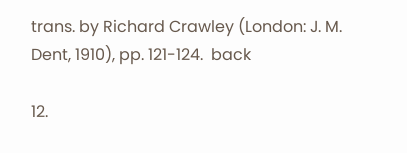trans. by Richard Crawley (London: J. M. Dent, 1910), pp. 121-124.  back

12.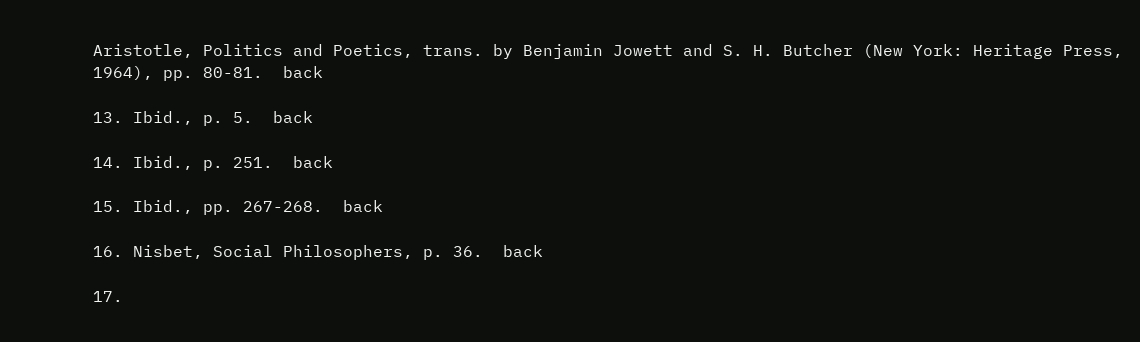Aristotle, Politics and Poetics, trans. by Benjamin Jowett and S. H. Butcher (New York: Heritage Press, 1964), pp. 80-81.  back

13. Ibid., p. 5.  back

14. Ibid., p. 251.  back

15. Ibid., pp. 267-268.  back

16. Nisbet, Social Philosophers, p. 36.  back

17.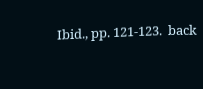Ibid., pp. 121-123.  back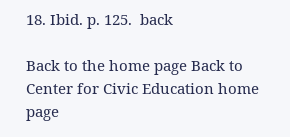18. Ibid. p. 125.  back

Back to the home page Back to Center for Civic Education home page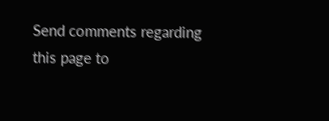Send comments regarding this page to